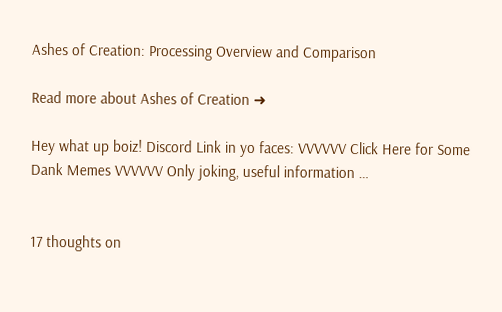Ashes of Creation: Processing Overview and Comparison

Read more about Ashes of Creation ➜

Hey what up boiz! Discord Link in yo faces: VVVVVV Click Here for Some Dank Memes VVVVVV Only joking, useful information …


17 thoughts on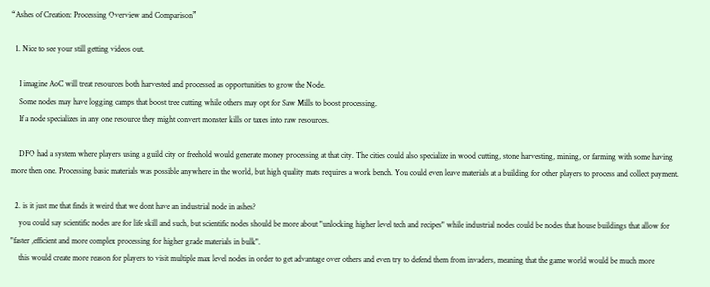“Ashes of Creation: Processing Overview and Comparison”

  1. Nice to see your still getting videos out.

    I imagine AoC will treat resources both harvested and processed as opportunities to grow the Node.
    Some nodes may have logging camps that boost tree cutting while others may opt for Saw Mills to boost processing.
    If a node specializes in any one resource they might convert monster kills or taxes into raw resources.

    DFO had a system where players using a guild city or freehold would generate money processing at that city. The cities could also specialize in wood cutting, stone harvesting, mining, or farming with some having more then one. Processing basic materials was possible anywhere in the world, but high quality mats requires a work bench. You could even leave materials at a building for other players to process and collect payment.

  2. is it just me that finds it weird that we dont have an industrial node in ashes?
    you could say scientific nodes are for life skill and such, but scientific nodes should be more about "unlocking higher level tech and recipes" while industrial nodes could be nodes that house buildings that allow for "faster ,efficient and more complex processing for higher grade materials in bulk".
    this would create more reason for players to visit multiple max level nodes in order to get advantage over others and even try to defend them from invaders, meaning that the game world would be much more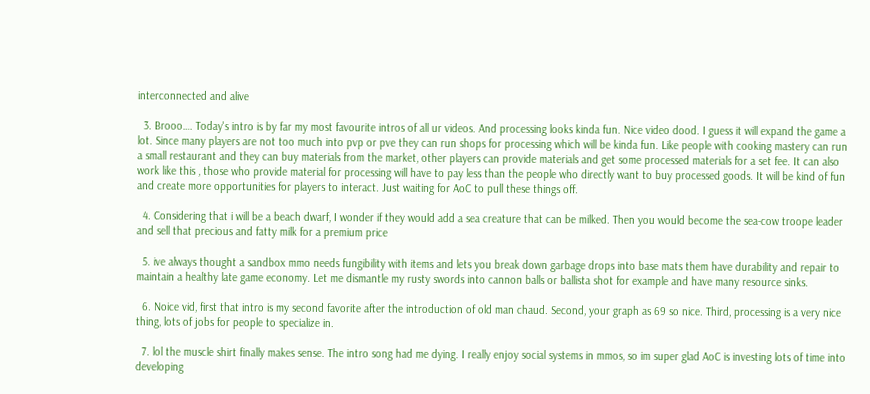interconnected and alive

  3. Brooo…. Today's intro is by far my most favourite intros of all ur videos. And processing looks kinda fun. Nice video dood. I guess it will expand the game a lot. Since many players are not too much into pvp or pve they can run shops for processing which will be kinda fun. Like people with cooking mastery can run a small restaurant and they can buy materials from the market, other players can provide materials and get some processed materials for a set fee. It can also work like this , those who provide material for processing will have to pay less than the people who directly want to buy processed goods. It will be kind of fun and create more opportunities for players to interact. Just waiting for AoC to pull these things off.

  4. Considering that i will be a beach dwarf, I wonder if they would add a sea creature that can be milked. Then you would become the sea-cow troope leader and sell that precious and fatty milk for a premium price

  5. ive always thought a sandbox mmo needs fungibility with items and lets you break down garbage drops into base mats them have durability and repair to maintain a healthy late game economy. Let me dismantle my rusty swords into cannon balls or ballista shot for example and have many resource sinks.

  6. Noice vid, first that intro is my second favorite after the introduction of old man chaud. Second, your graph as 69 so nice. Third, processing is a very nice thing, lots of jobs for people to specialize in.

  7. lol the muscle shirt finally makes sense. The intro song had me dying. I really enjoy social systems in mmos, so im super glad AoC is investing lots of time into developing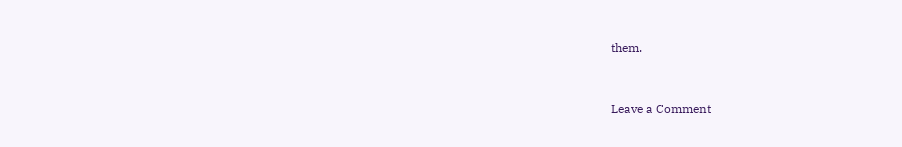them.


Leave a Comment